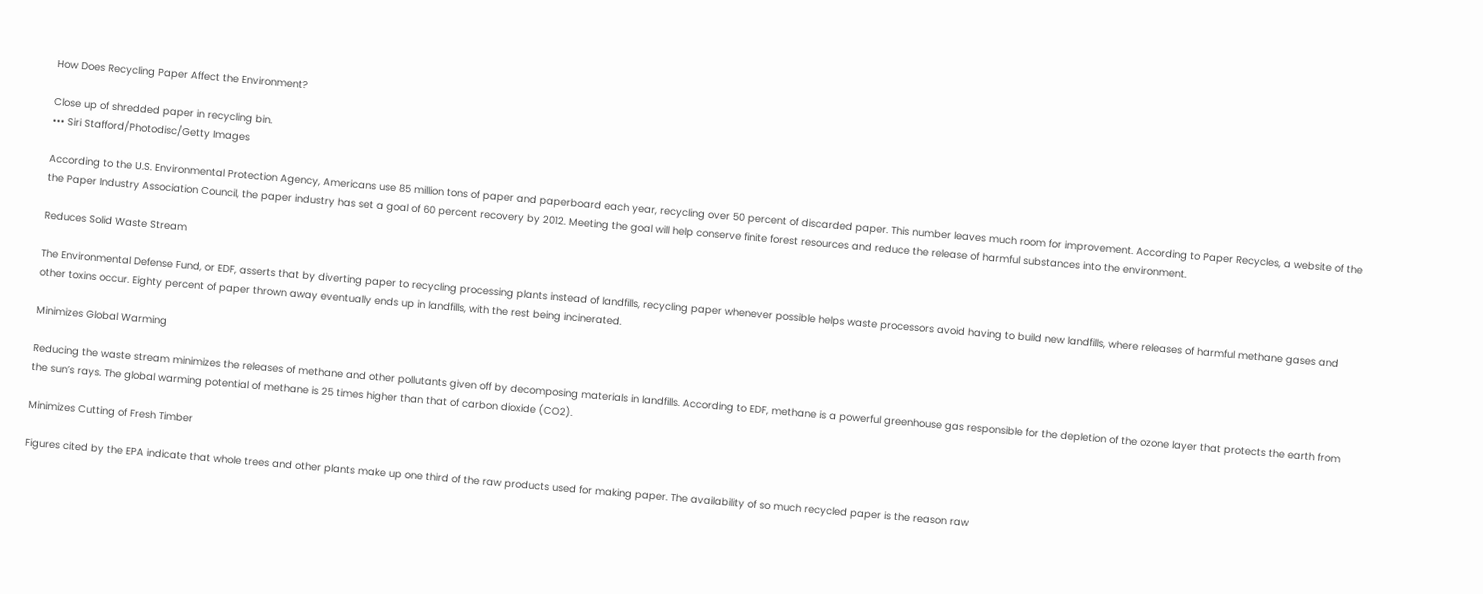How Does Recycling Paper Affect the Environment?

Close up of shredded paper in recycling bin.
••• Siri Stafford/Photodisc/Getty Images

According to the U.S. Environmental Protection Agency, Americans use 85 million tons of paper and paperboard each year, recycling over 50 percent of discarded paper. This number leaves much room for improvement. According to Paper Recycles, a website of the the Paper Industry Association Council, the paper industry has set a goal of 60 percent recovery by 2012. Meeting the goal will help conserve finite forest resources and reduce the release of harmful substances into the environment.

Reduces Solid Waste Stream

The Environmental Defense Fund, or EDF, asserts that by diverting paper to recycling processing plants instead of landfills, recycling paper whenever possible helps waste processors avoid having to build new landfills, where releases of harmful methane gases and other toxins occur. Eighty percent of paper thrown away eventually ends up in landfills, with the rest being incinerated.

Minimizes Global Warming

Reducing the waste stream minimizes the releases of methane and other pollutants given off by decomposing materials in landfills. According to EDF, methane is a powerful greenhouse gas responsible for the depletion of the ozone layer that protects the earth from the sun’s rays. The global warming potential of methane is 25 times higher than that of carbon dioxide (CO2).

Minimizes Cutting of Fresh Timber

Figures cited by the EPA indicate that whole trees and other plants make up one third of the raw products used for making paper. The availability of so much recycled paper is the reason raw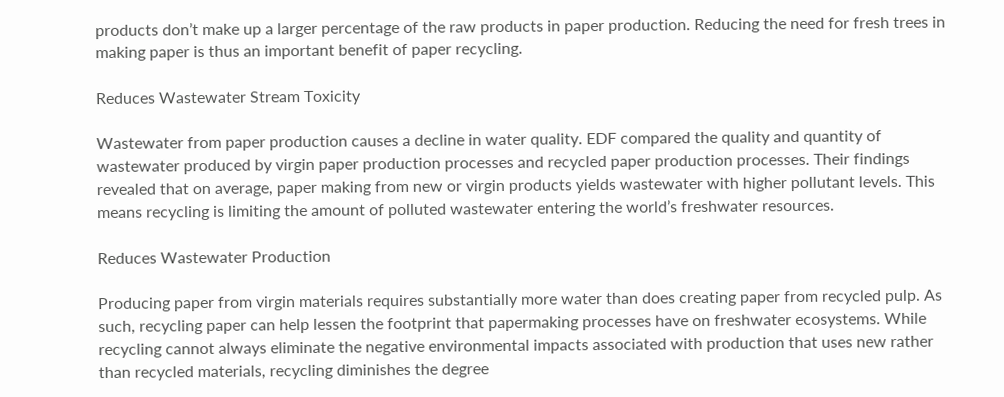products don’t make up a larger percentage of the raw products in paper production. Reducing the need for fresh trees in making paper is thus an important benefit of paper recycling.

Reduces Wastewater Stream Toxicity

Wastewater from paper production causes a decline in water quality. EDF compared the quality and quantity of wastewater produced by virgin paper production processes and recycled paper production processes. Their findings revealed that on average, paper making from new or virgin products yields wastewater with higher pollutant levels. This means recycling is limiting the amount of polluted wastewater entering the world’s freshwater resources.

Reduces Wastewater Production

Producing paper from virgin materials requires substantially more water than does creating paper from recycled pulp. As such, recycling paper can help lessen the footprint that papermaking processes have on freshwater ecosystems. While recycling cannot always eliminate the negative environmental impacts associated with production that uses new rather than recycled materials, recycling diminishes the degree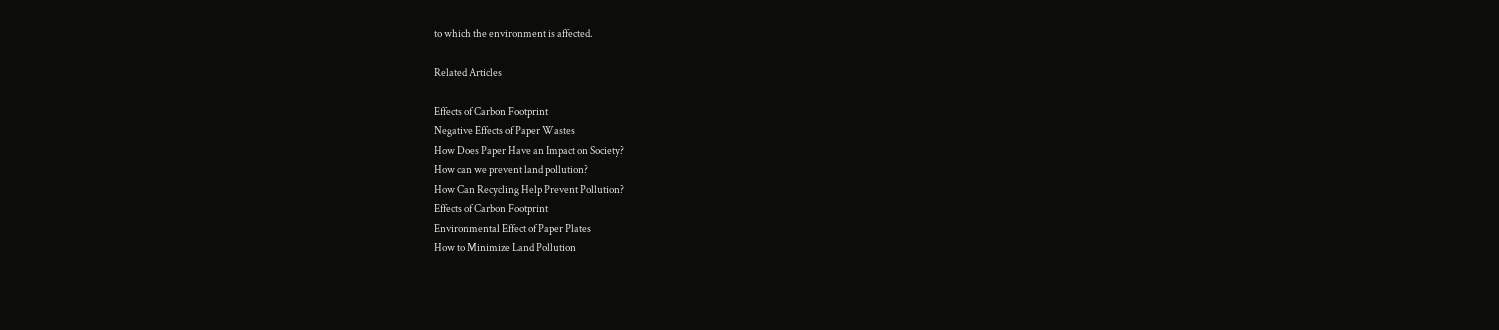to which the environment is affected.

Related Articles

Effects of Carbon Footprint
Negative Effects of Paper Wastes
How Does Paper Have an Impact on Society?
How can we prevent land pollution?
How Can Recycling Help Prevent Pollution?
Effects of Carbon Footprint
Environmental Effect of Paper Plates
How to Minimize Land Pollution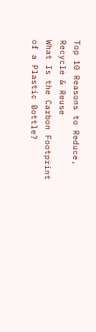Top 10 Reasons to Reduce, Recycle & Reuse
What Is the Carbon Footprint of a Plastic Bottle?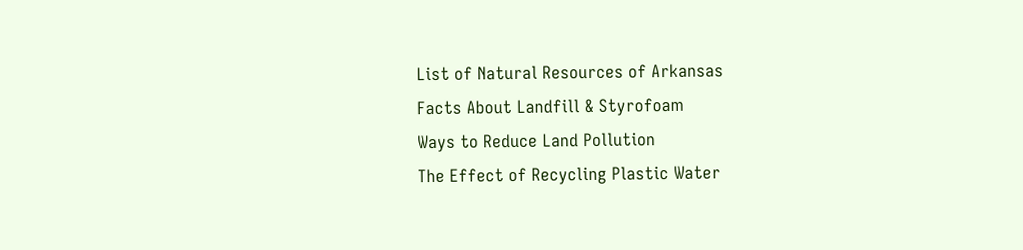List of Natural Resources of Arkansas
Facts About Landfill & Styrofoam
Ways to Reduce Land Pollution
The Effect of Recycling Plastic Water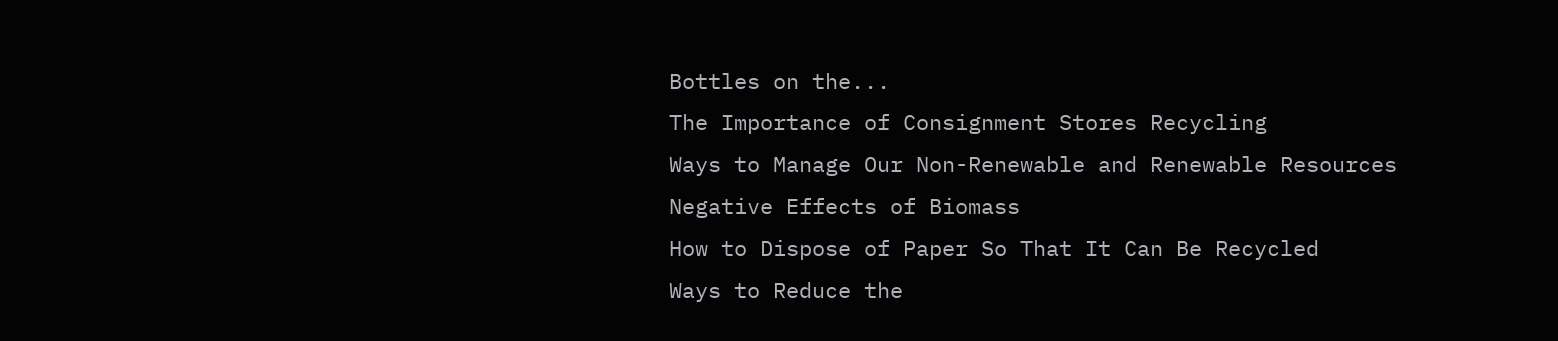Bottles on the...
The Importance of Consignment Stores Recycling
Ways to Manage Our Non-Renewable and Renewable Resources
Negative Effects of Biomass
How to Dispose of Paper So That It Can Be Recycled
Ways to Reduce the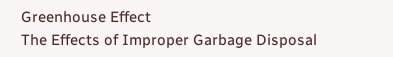Greenhouse Effect
The Effects of Improper Garbage Disposal